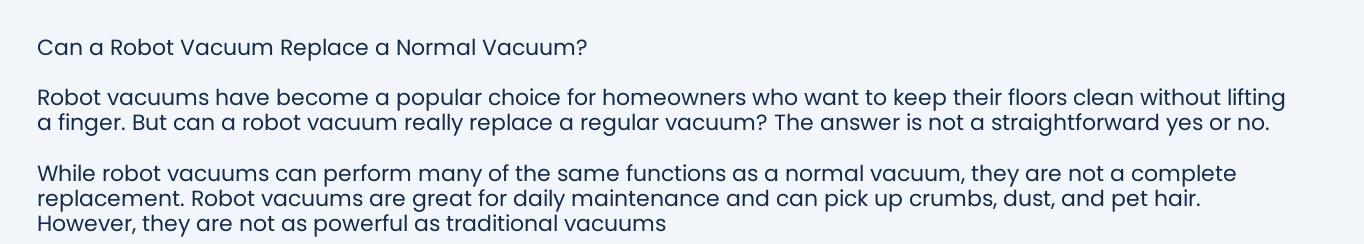Can a Robot Vacuum Replace a Normal Vacuum?

Robot vacuums have become a popular choice for homeowners who want to keep their floors clean without lifting a finger. But can a robot vacuum really replace a regular vacuum? The answer is not a straightforward yes or no.

While robot vacuums can perform many of the same functions as a normal vacuum, they are not a complete replacement. Robot vacuums are great for daily maintenance and can pick up crumbs, dust, and pet hair. However, they are not as powerful as traditional vacuums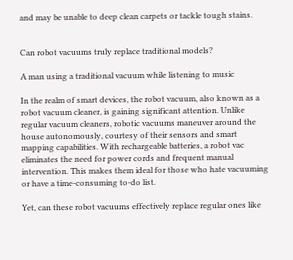and may be unable to deep clean carpets or tackle tough stains.


Can robot vacuums truly replace traditional models?

A man using a traditional vacuum while listening to music

In the realm of smart devices, the robot vacuum, also known as a robot vacuum cleaner, is gaining significant attention. Unlike regular vacuum cleaners, robotic vacuums maneuver around the house autonomously, courtesy of their sensors and smart mapping capabilities. With rechargeable batteries, a robot vac eliminates the need for power cords and frequent manual intervention. This makes them ideal for those who hate vacuuming or have a time-consuming to-do list.

Yet, can these robot vacuums effectively replace regular ones like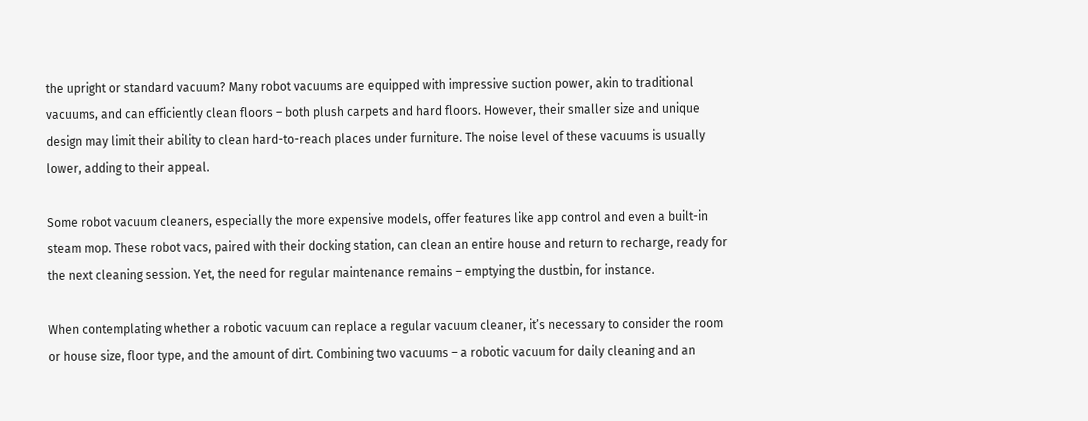the upright or standard vacuum? Many robot vacuums are equipped with impressive suction power, akin to traditional vacuums, and can efficiently clean floors – both plush carpets and hard floors. However, their smaller size and unique design may limit their ability to clean hard-to-reach places under furniture. The noise level of these vacuums is usually lower, adding to their appeal.

Some robot vacuum cleaners, especially the more expensive models, offer features like app control and even a built-in steam mop. These robot vacs, paired with their docking station, can clean an entire house and return to recharge, ready for the next cleaning session. Yet, the need for regular maintenance remains – emptying the dustbin, for instance.

When contemplating whether a robotic vacuum can replace a regular vacuum cleaner, it’s necessary to consider the room or house size, floor type, and the amount of dirt. Combining two vacuums – a robotic vacuum for daily cleaning and an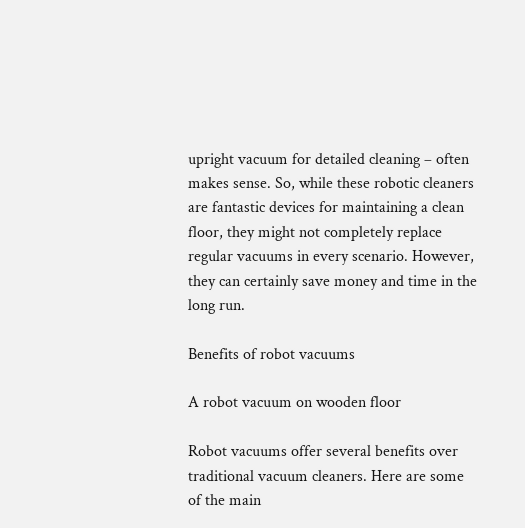upright vacuum for detailed cleaning – often makes sense. So, while these robotic cleaners are fantastic devices for maintaining a clean floor, they might not completely replace regular vacuums in every scenario. However, they can certainly save money and time in the long run.

Benefits of robot vacuums

A robot vacuum on wooden floor

Robot vacuums offer several benefits over traditional vacuum cleaners. Here are some of the main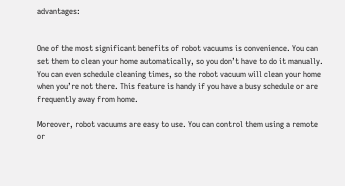advantages:


One of the most significant benefits of robot vacuums is convenience. You can set them to clean your home automatically, so you don’t have to do it manually. You can even schedule cleaning times, so the robot vacuum will clean your home when you’re not there. This feature is handy if you have a busy schedule or are frequently away from home.

Moreover, robot vacuums are easy to use. You can control them using a remote or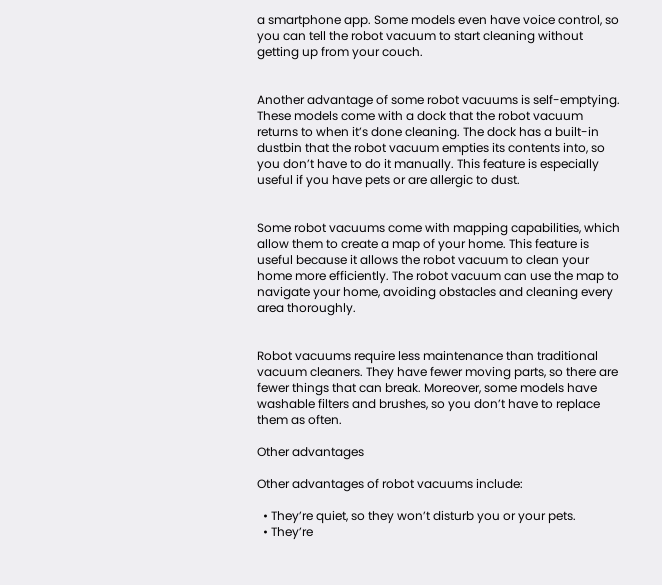a smartphone app. Some models even have voice control, so you can tell the robot vacuum to start cleaning without getting up from your couch.


Another advantage of some robot vacuums is self-emptying. These models come with a dock that the robot vacuum returns to when it’s done cleaning. The dock has a built-in dustbin that the robot vacuum empties its contents into, so you don’t have to do it manually. This feature is especially useful if you have pets or are allergic to dust.


Some robot vacuums come with mapping capabilities, which allow them to create a map of your home. This feature is useful because it allows the robot vacuum to clean your home more efficiently. The robot vacuum can use the map to navigate your home, avoiding obstacles and cleaning every area thoroughly.


Robot vacuums require less maintenance than traditional vacuum cleaners. They have fewer moving parts, so there are fewer things that can break. Moreover, some models have washable filters and brushes, so you don’t have to replace them as often.

Other advantages

Other advantages of robot vacuums include:

  • They’re quiet, so they won’t disturb you or your pets.
  • They’re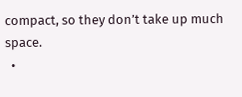compact, so they don’t take up much space.
  •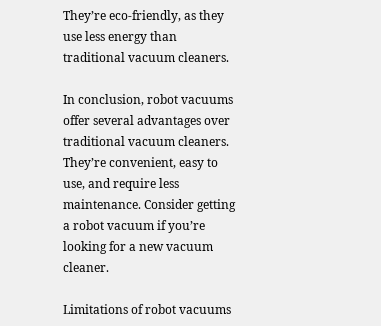They’re eco-friendly, as they use less energy than traditional vacuum cleaners.

In conclusion, robot vacuums offer several advantages over traditional vacuum cleaners. They’re convenient, easy to use, and require less maintenance. Consider getting a robot vacuum if you’re looking for a new vacuum cleaner.

Limitations of robot vacuums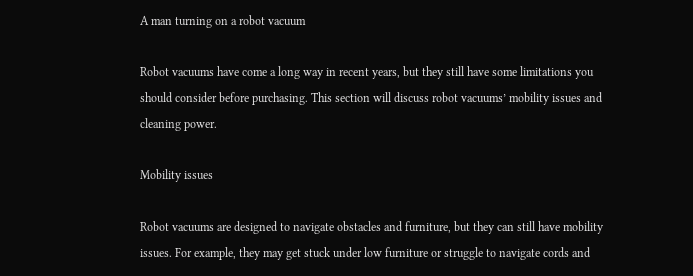A man turning on a robot vacuum

Robot vacuums have come a long way in recent years, but they still have some limitations you should consider before purchasing. This section will discuss robot vacuums’ mobility issues and cleaning power.

Mobility issues

Robot vacuums are designed to navigate obstacles and furniture, but they can still have mobility issues. For example, they may get stuck under low furniture or struggle to navigate cords and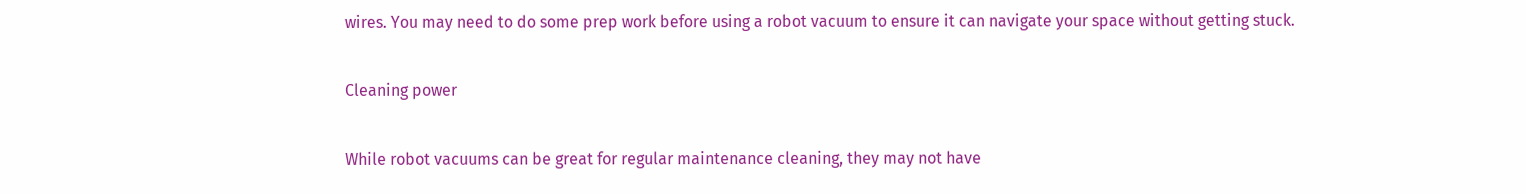wires. You may need to do some prep work before using a robot vacuum to ensure it can navigate your space without getting stuck.

Cleaning power

While robot vacuums can be great for regular maintenance cleaning, they may not have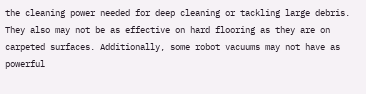the cleaning power needed for deep cleaning or tackling large debris. They also may not be as effective on hard flooring as they are on carpeted surfaces. Additionally, some robot vacuums may not have as powerful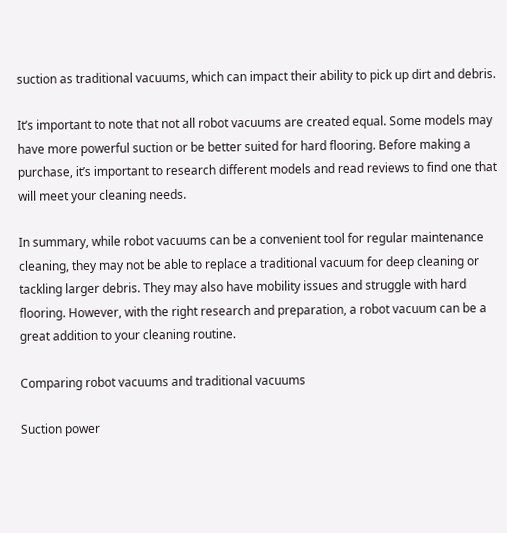suction as traditional vacuums, which can impact their ability to pick up dirt and debris.

It’s important to note that not all robot vacuums are created equal. Some models may have more powerful suction or be better suited for hard flooring. Before making a purchase, it’s important to research different models and read reviews to find one that will meet your cleaning needs.

In summary, while robot vacuums can be a convenient tool for regular maintenance cleaning, they may not be able to replace a traditional vacuum for deep cleaning or tackling larger debris. They may also have mobility issues and struggle with hard flooring. However, with the right research and preparation, a robot vacuum can be a great addition to your cleaning routine.

Comparing robot vacuums and traditional vacuums

Suction power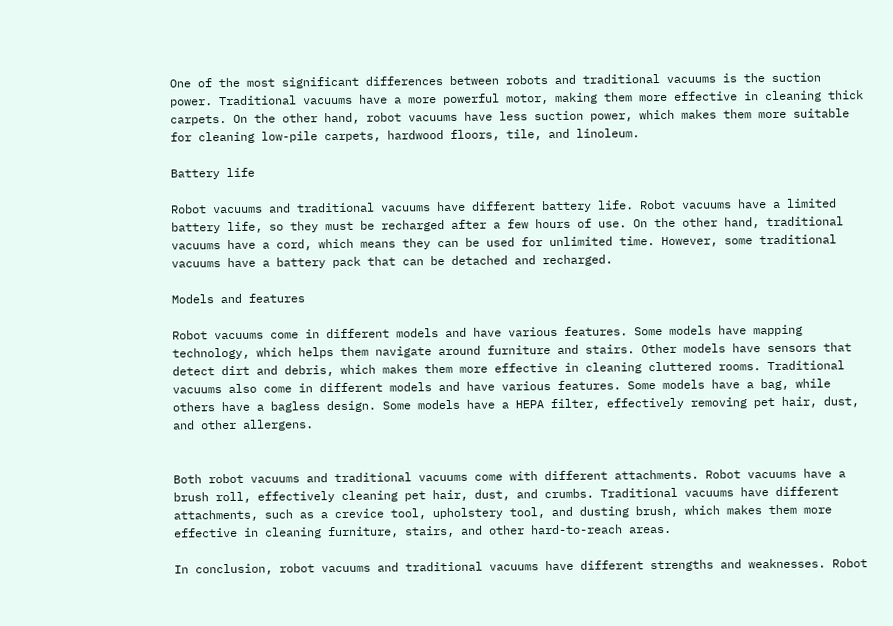One of the most significant differences between robots and traditional vacuums is the suction power. Traditional vacuums have a more powerful motor, making them more effective in cleaning thick carpets. On the other hand, robot vacuums have less suction power, which makes them more suitable for cleaning low-pile carpets, hardwood floors, tile, and linoleum.

Battery life

Robot vacuums and traditional vacuums have different battery life. Robot vacuums have a limited battery life, so they must be recharged after a few hours of use. On the other hand, traditional vacuums have a cord, which means they can be used for unlimited time. However, some traditional vacuums have a battery pack that can be detached and recharged.

Models and features

Robot vacuums come in different models and have various features. Some models have mapping technology, which helps them navigate around furniture and stairs. Other models have sensors that detect dirt and debris, which makes them more effective in cleaning cluttered rooms. Traditional vacuums also come in different models and have various features. Some models have a bag, while others have a bagless design. Some models have a HEPA filter, effectively removing pet hair, dust, and other allergens.


Both robot vacuums and traditional vacuums come with different attachments. Robot vacuums have a brush roll, effectively cleaning pet hair, dust, and crumbs. Traditional vacuums have different attachments, such as a crevice tool, upholstery tool, and dusting brush, which makes them more effective in cleaning furniture, stairs, and other hard-to-reach areas.

In conclusion, robot vacuums and traditional vacuums have different strengths and weaknesses. Robot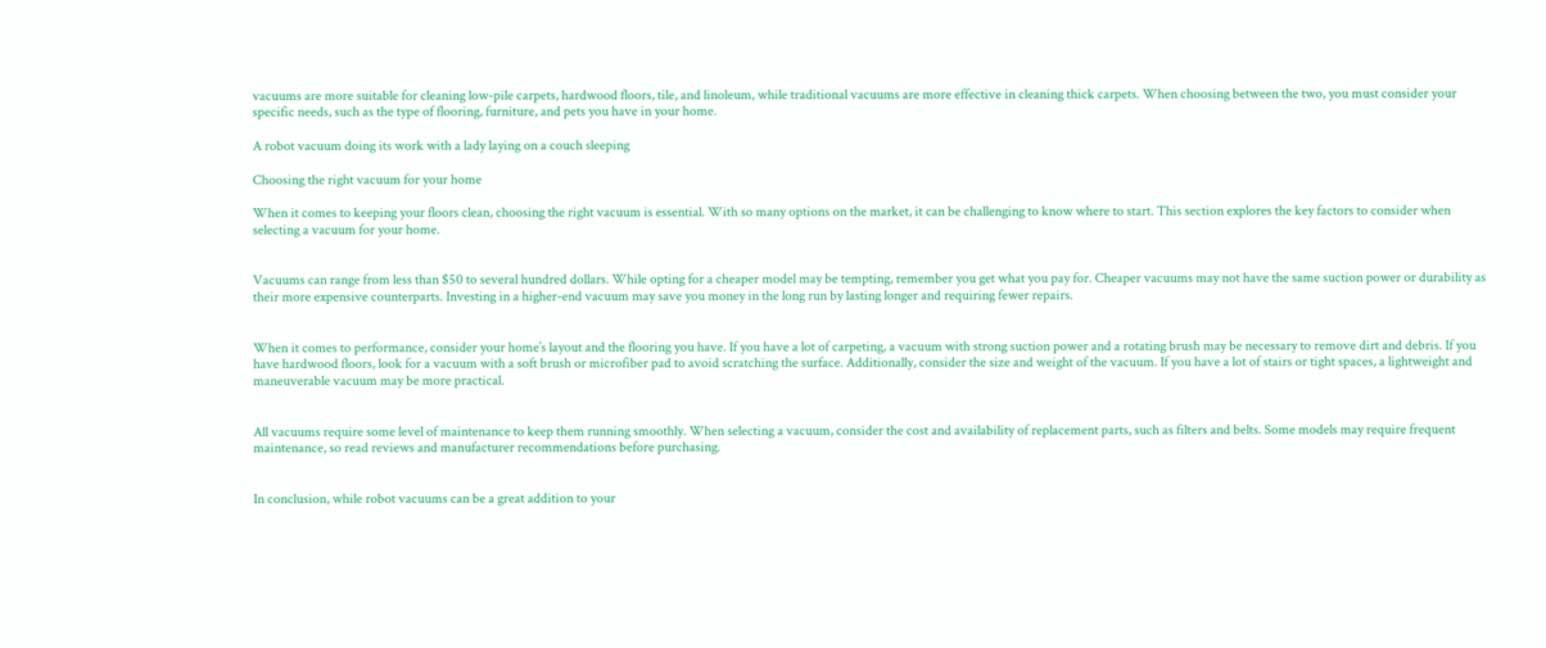vacuums are more suitable for cleaning low-pile carpets, hardwood floors, tile, and linoleum, while traditional vacuums are more effective in cleaning thick carpets. When choosing between the two, you must consider your specific needs, such as the type of flooring, furniture, and pets you have in your home.

A robot vacuum doing its work with a lady laying on a couch sleeping

Choosing the right vacuum for your home

When it comes to keeping your floors clean, choosing the right vacuum is essential. With so many options on the market, it can be challenging to know where to start. This section explores the key factors to consider when selecting a vacuum for your home.


Vacuums can range from less than $50 to several hundred dollars. While opting for a cheaper model may be tempting, remember you get what you pay for. Cheaper vacuums may not have the same suction power or durability as their more expensive counterparts. Investing in a higher-end vacuum may save you money in the long run by lasting longer and requiring fewer repairs.


When it comes to performance, consider your home’s layout and the flooring you have. If you have a lot of carpeting, a vacuum with strong suction power and a rotating brush may be necessary to remove dirt and debris. If you have hardwood floors, look for a vacuum with a soft brush or microfiber pad to avoid scratching the surface. Additionally, consider the size and weight of the vacuum. If you have a lot of stairs or tight spaces, a lightweight and maneuverable vacuum may be more practical.


All vacuums require some level of maintenance to keep them running smoothly. When selecting a vacuum, consider the cost and availability of replacement parts, such as filters and belts. Some models may require frequent maintenance, so read reviews and manufacturer recommendations before purchasing.


In conclusion, while robot vacuums can be a great addition to your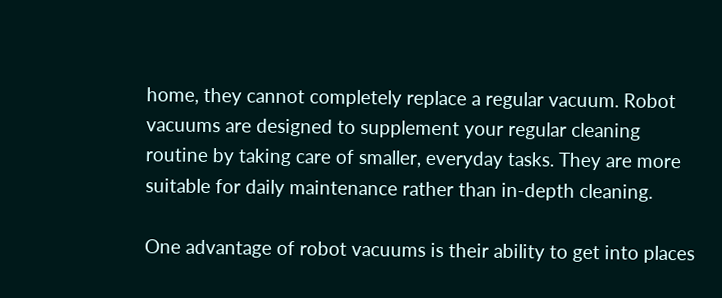home, they cannot completely replace a regular vacuum. Robot vacuums are designed to supplement your regular cleaning routine by taking care of smaller, everyday tasks. They are more suitable for daily maintenance rather than in-depth cleaning.

One advantage of robot vacuums is their ability to get into places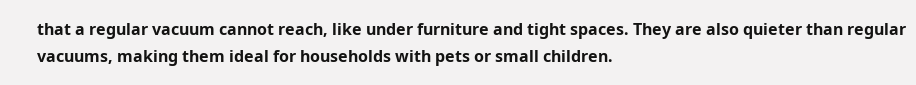that a regular vacuum cannot reach, like under furniture and tight spaces. They are also quieter than regular vacuums, making them ideal for households with pets or small children.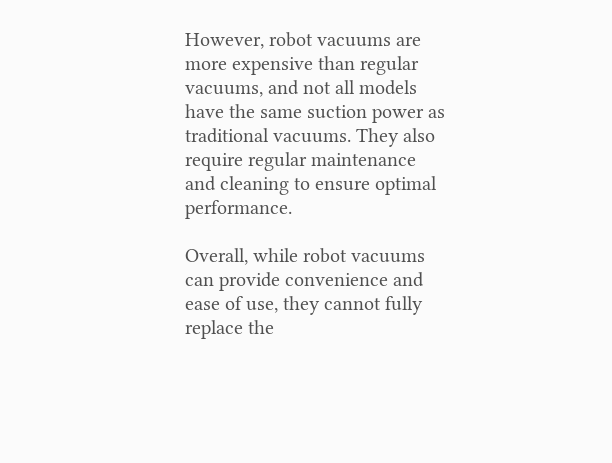However, robot vacuums are more expensive than regular vacuums, and not all models have the same suction power as traditional vacuums. They also require regular maintenance and cleaning to ensure optimal performance.

Overall, while robot vacuums can provide convenience and ease of use, they cannot fully replace the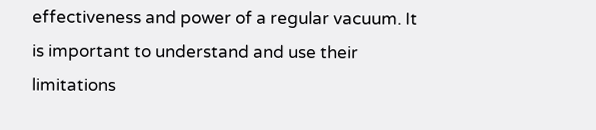effectiveness and power of a regular vacuum. It is important to understand and use their limitations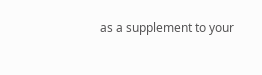as a supplement to your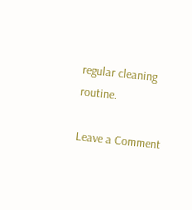regular cleaning routine.

Leave a Comment